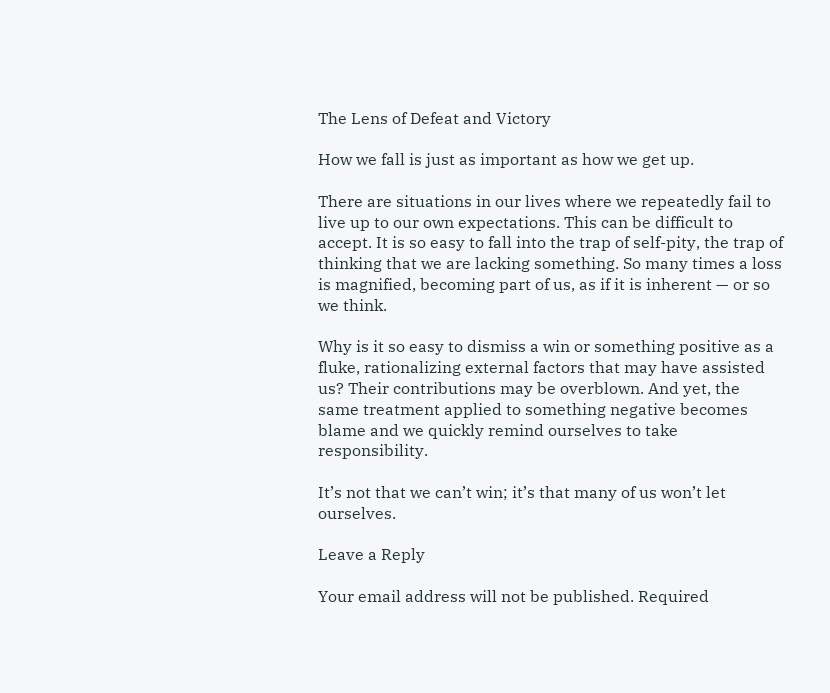The Lens of Defeat and Victory

How we fall is just as important as how we get up.

There are situations in our lives where we repeatedly fail to live up to our own expectations. This can be difficult to accept. It is so easy to fall into the trap of self-pity, the trap of thinking that we are lacking something. So many times a loss is magnified, becoming part of us, as if it is inherent — or so we think.

Why is it so easy to dismiss a win or something positive as a fluke, rationalizing external factors that may have assisted us? Their contributions may be overblown. And yet, the same treatment applied to something negative becomes blame and we quickly remind ourselves to take responsibility.

It’s not that we can’t win; it’s that many of us won’t let ourselves.

Leave a Reply

Your email address will not be published. Required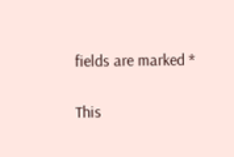fields are marked *

This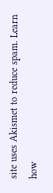site uses Akismet to reduce spam. Learn how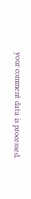your comment data is processed.